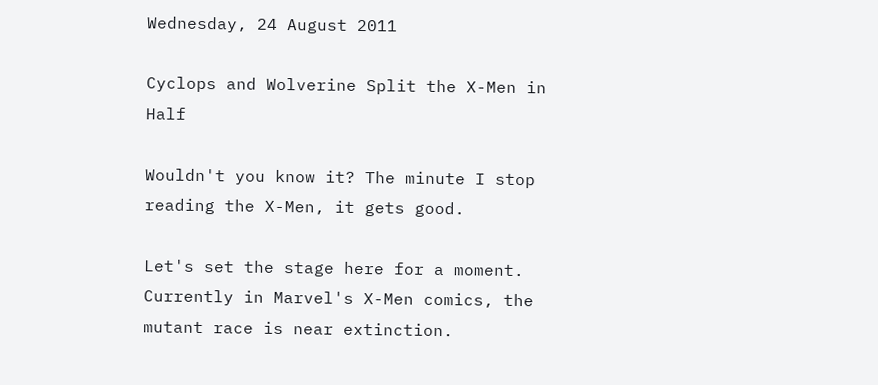Wednesday, 24 August 2011

Cyclops and Wolverine Split the X-Men in Half

Wouldn't you know it? The minute I stop reading the X-Men, it gets good.

Let's set the stage here for a moment. Currently in Marvel's X-Men comics, the mutant race is near extinction.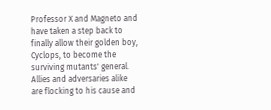Professor X and Magneto and have taken a step back to finally allow their golden boy, Cyclops, to become the surviving mutants' general. Allies and adversaries alike are flocking to his cause and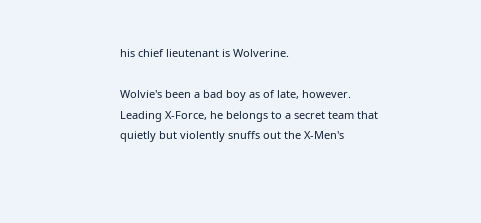his chief lieutenant is Wolverine.

Wolvie's been a bad boy as of late, however. Leading X-Force, he belongs to a secret team that quietly but violently snuffs out the X-Men's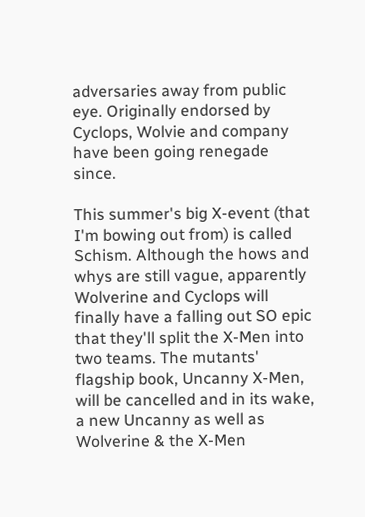adversaries away from public eye. Originally endorsed by Cyclops, Wolvie and company have been going renegade since.

This summer's big X-event (that I'm bowing out from) is called Schism. Although the hows and whys are still vague, apparently Wolverine and Cyclops will finally have a falling out SO epic that they'll split the X-Men into two teams. The mutants' flagship book, Uncanny X-Men, will be cancelled and in its wake, a new Uncanny as well as Wolverine & the X-Men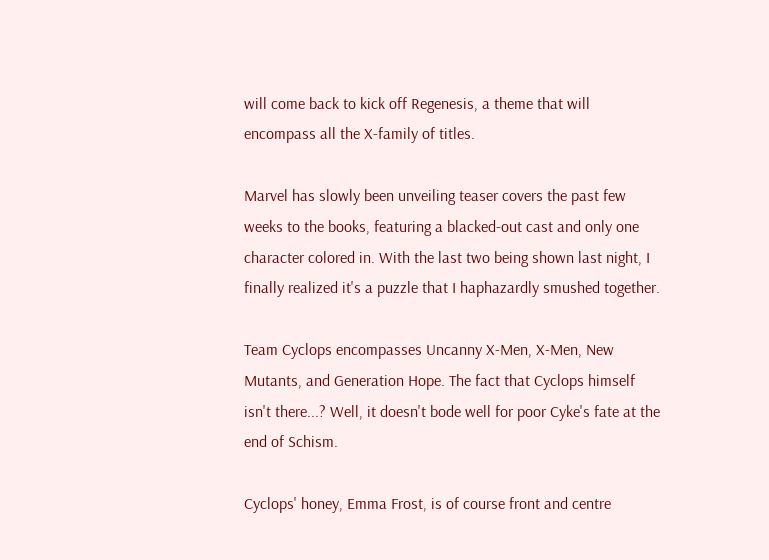will come back to kick off Regenesis, a theme that will encompass all the X-family of titles.

Marvel has slowly been unveiling teaser covers the past few weeks to the books, featuring a blacked-out cast and only one character colored in. With the last two being shown last night, I finally realized it's a puzzle that I haphazardly smushed together.

Team Cyclops encompasses Uncanny X-Men, X-Men, New Mutants, and Generation Hope. The fact that Cyclops himself isn't there...? Well, it doesn't bode well for poor Cyke's fate at the end of Schism.

Cyclops' honey, Emma Frost, is of course front and centre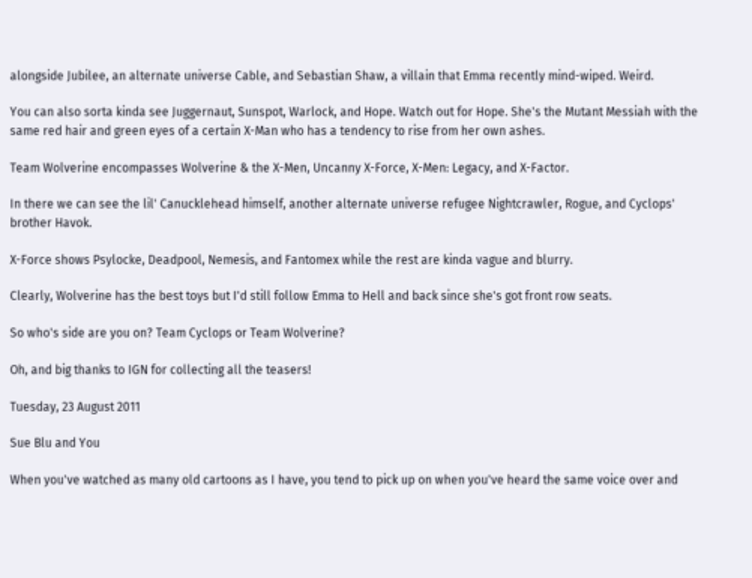alongside Jubilee, an alternate universe Cable, and Sebastian Shaw, a villain that Emma recently mind-wiped. Weird.

You can also sorta kinda see Juggernaut, Sunspot, Warlock, and Hope. Watch out for Hope. She's the Mutant Messiah with the same red hair and green eyes of a certain X-Man who has a tendency to rise from her own ashes.

Team Wolverine encompasses Wolverine & the X-Men, Uncanny X-Force, X-Men: Legacy, and X-Factor.

In there we can see the lil' Canucklehead himself, another alternate universe refugee Nightcrawler, Rogue, and Cyclops' brother Havok.

X-Force shows Psylocke, Deadpool, Nemesis, and Fantomex while the rest are kinda vague and blurry.

Clearly, Wolverine has the best toys but I'd still follow Emma to Hell and back since she's got front row seats.

So who's side are you on? Team Cyclops or Team Wolverine?

Oh, and big thanks to IGN for collecting all the teasers!

Tuesday, 23 August 2011

Sue Blu and You

When you've watched as many old cartoons as I have, you tend to pick up on when you've heard the same voice over and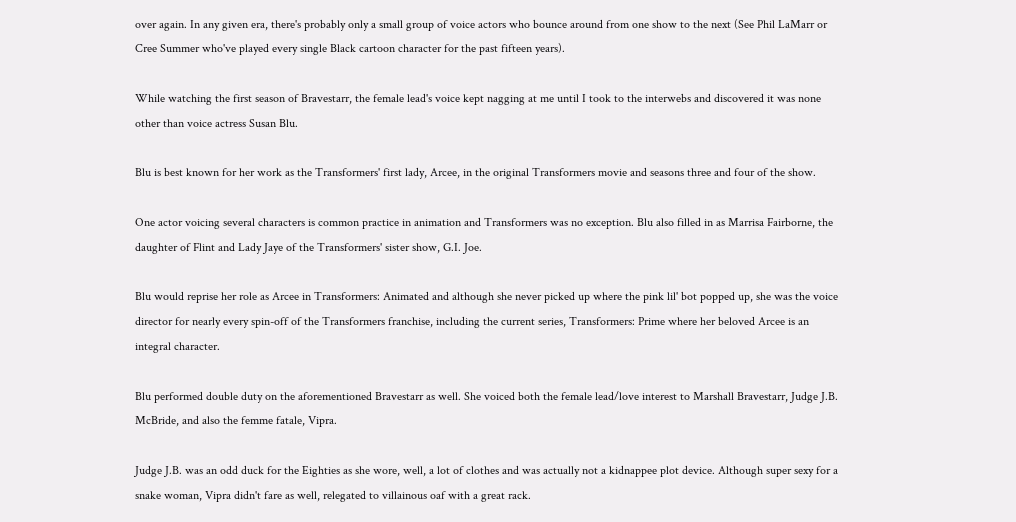over again. In any given era, there's probably only a small group of voice actors who bounce around from one show to the next (See Phil LaMarr or Cree Summer who've played every single Black cartoon character for the past fifteen years).

While watching the first season of Bravestarr, the female lead's voice kept nagging at me until I took to the interwebs and discovered it was none other than voice actress Susan Blu.

Blu is best known for her work as the Transformers' first lady, Arcee, in the original Transformers movie and seasons three and four of the show.

One actor voicing several characters is common practice in animation and Transformers was no exception. Blu also filled in as Marrisa Fairborne, the daughter of Flint and Lady Jaye of the Transformers' sister show, G.I. Joe.

Blu would reprise her role as Arcee in Transformers: Animated and although she never picked up where the pink lil' bot popped up, she was the voice director for nearly every spin-off of the Transformers franchise, including the current series, Transformers: Prime where her beloved Arcee is an integral character.

Blu performed double duty on the aforementioned Bravestarr as well. She voiced both the female lead/love interest to Marshall Bravestarr, Judge J.B. McBride, and also the femme fatale, Vipra.

Judge J.B. was an odd duck for the Eighties as she wore, well, a lot of clothes and was actually not a kidnappee plot device. Although super sexy for a snake woman, Vipra didn't fare as well, relegated to villainous oaf with a great rack.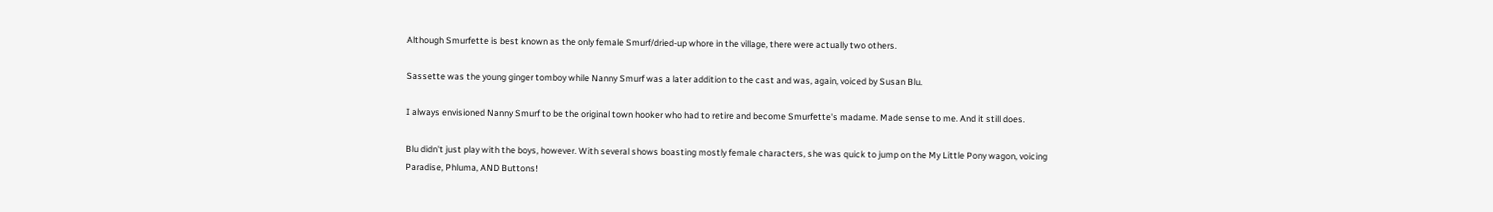Although Smurfette is best known as the only female Smurf/dried-up whore in the village, there were actually two others.

Sassette was the young ginger tomboy while Nanny Smurf was a later addition to the cast and was, again, voiced by Susan Blu.

I always envisioned Nanny Smurf to be the original town hooker who had to retire and become Smurfette's madame. Made sense to me. And it still does.

Blu didn't just play with the boys, however. With several shows boasting mostly female characters, she was quick to jump on the My Little Pony wagon, voicing Paradise, Phluma, AND Buttons!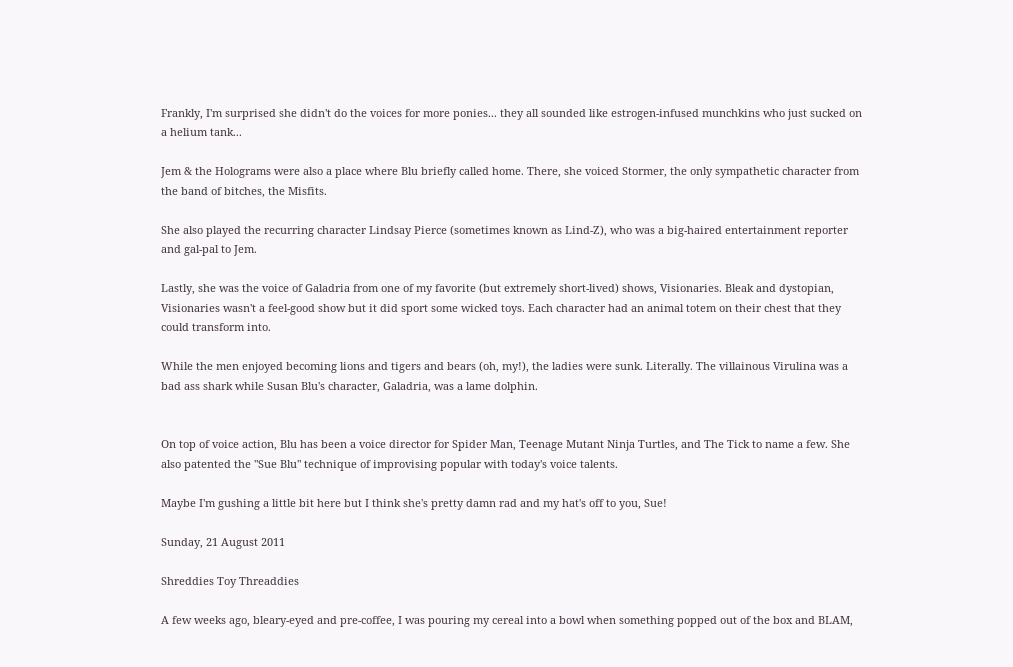Frankly, I'm surprised she didn't do the voices for more ponies... they all sounded like estrogen-infused munchkins who just sucked on a helium tank...

Jem & the Holograms were also a place where Blu briefly called home. There, she voiced Stormer, the only sympathetic character from the band of bitches, the Misfits.

She also played the recurring character Lindsay Pierce (sometimes known as Lind-Z), who was a big-haired entertainment reporter and gal-pal to Jem.

Lastly, she was the voice of Galadria from one of my favorite (but extremely short-lived) shows, Visionaries. Bleak and dystopian, Visionaries wasn't a feel-good show but it did sport some wicked toys. Each character had an animal totem on their chest that they could transform into.

While the men enjoyed becoming lions and tigers and bears (oh, my!), the ladies were sunk. Literally. The villainous Virulina was a bad ass shark while Susan Blu's character, Galadria, was a lame dolphin.


On top of voice action, Blu has been a voice director for Spider Man, Teenage Mutant Ninja Turtles, and The Tick to name a few. She also patented the "Sue Blu" technique of improvising popular with today's voice talents.

Maybe I'm gushing a little bit here but I think she's pretty damn rad and my hat's off to you, Sue!

Sunday, 21 August 2011

Shreddies Toy Threaddies

A few weeks ago, bleary-eyed and pre-coffee, I was pouring my cereal into a bowl when something popped out of the box and BLAM,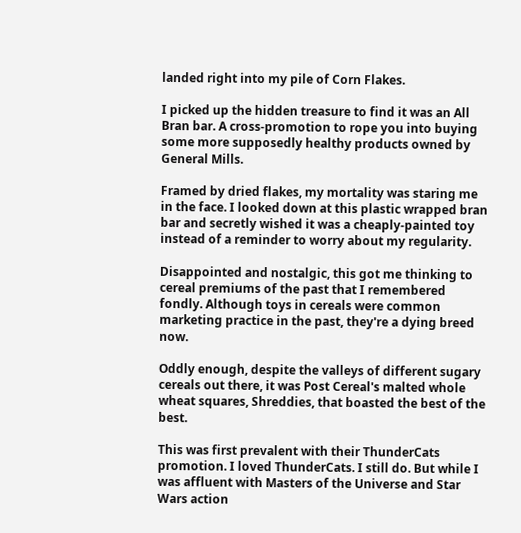landed right into my pile of Corn Flakes.

I picked up the hidden treasure to find it was an All Bran bar. A cross-promotion to rope you into buying some more supposedly healthy products owned by General Mills.

Framed by dried flakes, my mortality was staring me in the face. I looked down at this plastic wrapped bran bar and secretly wished it was a cheaply-painted toy instead of a reminder to worry about my regularity.

Disappointed and nostalgic, this got me thinking to cereal premiums of the past that I remembered fondly. Although toys in cereals were common marketing practice in the past, they're a dying breed now.

Oddly enough, despite the valleys of different sugary cereals out there, it was Post Cereal's malted whole wheat squares, Shreddies, that boasted the best of the best.

This was first prevalent with their ThunderCats promotion. I loved ThunderCats. I still do. But while I was affluent with Masters of the Universe and Star Wars action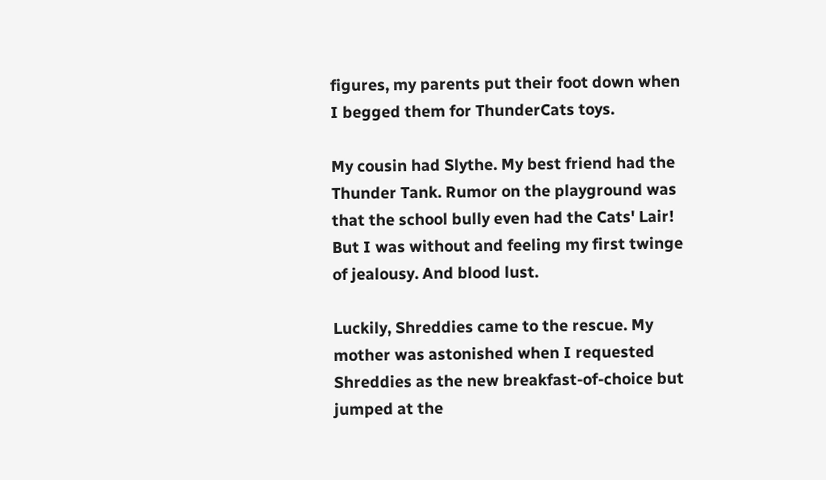figures, my parents put their foot down when I begged them for ThunderCats toys.

My cousin had Slythe. My best friend had the Thunder Tank. Rumor on the playground was that the school bully even had the Cats' Lair! But I was without and feeling my first twinge of jealousy. And blood lust.

Luckily, Shreddies came to the rescue. My mother was astonished when I requested Shreddies as the new breakfast-of-choice but jumped at the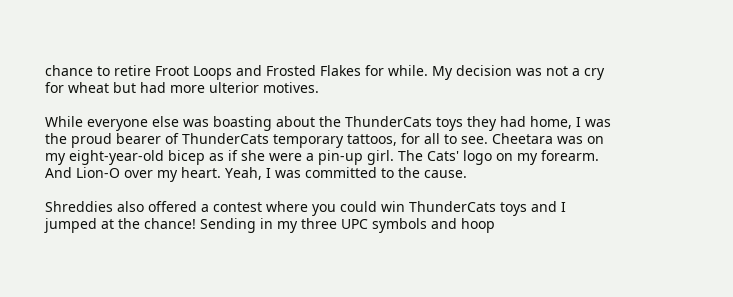chance to retire Froot Loops and Frosted Flakes for while. My decision was not a cry for wheat but had more ulterior motives.

While everyone else was boasting about the ThunderCats toys they had home, I was the proud bearer of ThunderCats temporary tattoos, for all to see. Cheetara was on my eight-year-old bicep as if she were a pin-up girl. The Cats' logo on my forearm. And Lion-O over my heart. Yeah, I was committed to the cause.

Shreddies also offered a contest where you could win ThunderCats toys and I jumped at the chance! Sending in my three UPC symbols and hoop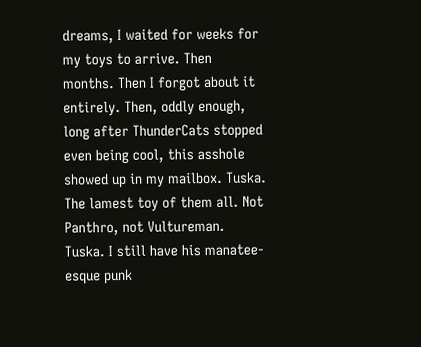dreams, I waited for weeks for my toys to arrive. Then months. Then I forgot about it entirely. Then, oddly enough, long after ThunderCats stopped even being cool, this asshole showed up in my mailbox. Tuska. The lamest toy of them all. Not Panthro, not Vultureman. Tuska. I still have his manatee-esque punk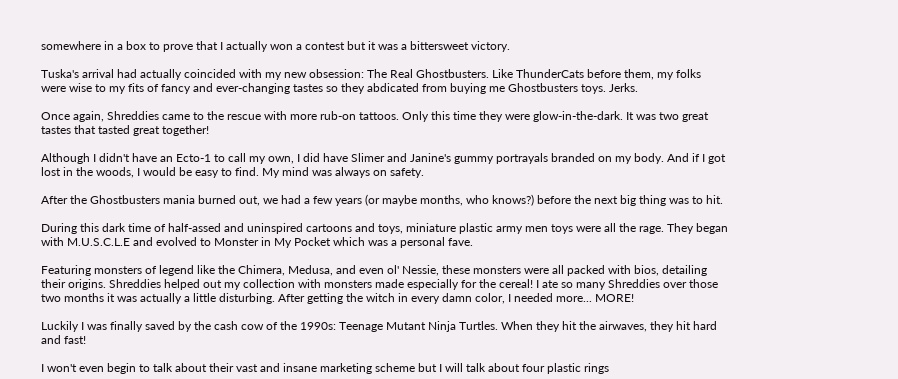somewhere in a box to prove that I actually won a contest but it was a bittersweet victory.

Tuska's arrival had actually coincided with my new obsession: The Real Ghostbusters. Like ThunderCats before them, my folks were wise to my fits of fancy and ever-changing tastes so they abdicated from buying me Ghostbusters toys. Jerks.

Once again, Shreddies came to the rescue with more rub-on tattoos. Only this time they were glow-in-the-dark. It was two great tastes that tasted great together!

Although I didn't have an Ecto-1 to call my own, I did have Slimer and Janine's gummy portrayals branded on my body. And if I got lost in the woods, I would be easy to find. My mind was always on safety.

After the Ghostbusters mania burned out, we had a few years (or maybe months, who knows?) before the next big thing was to hit.

During this dark time of half-assed and uninspired cartoons and toys, miniature plastic army men toys were all the rage. They began with M.U.S.C.L.E and evolved to Monster in My Pocket which was a personal fave.

Featuring monsters of legend like the Chimera, Medusa, and even ol' Nessie, these monsters were all packed with bios, detailing their origins. Shreddies helped out my collection with monsters made especially for the cereal! I ate so many Shreddies over those two months it was actually a little disturbing. After getting the witch in every damn color, I needed more... MORE!

Luckily I was finally saved by the cash cow of the 1990s: Teenage Mutant Ninja Turtles. When they hit the airwaves, they hit hard and fast!

I won't even begin to talk about their vast and insane marketing scheme but I will talk about four plastic rings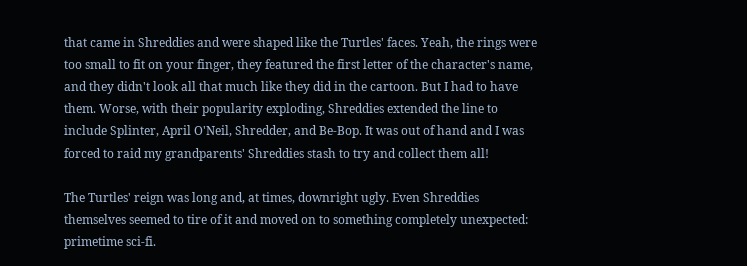that came in Shreddies and were shaped like the Turtles' faces. Yeah, the rings were too small to fit on your finger, they featured the first letter of the character's name, and they didn't look all that much like they did in the cartoon. But I had to have them. Worse, with their popularity exploding, Shreddies extended the line to include Splinter, April O'Neil, Shredder, and Be-Bop. It was out of hand and I was forced to raid my grandparents' Shreddies stash to try and collect them all!

The Turtles' reign was long and, at times, downright ugly. Even Shreddies themselves seemed to tire of it and moved on to something completely unexpected: primetime sci-fi.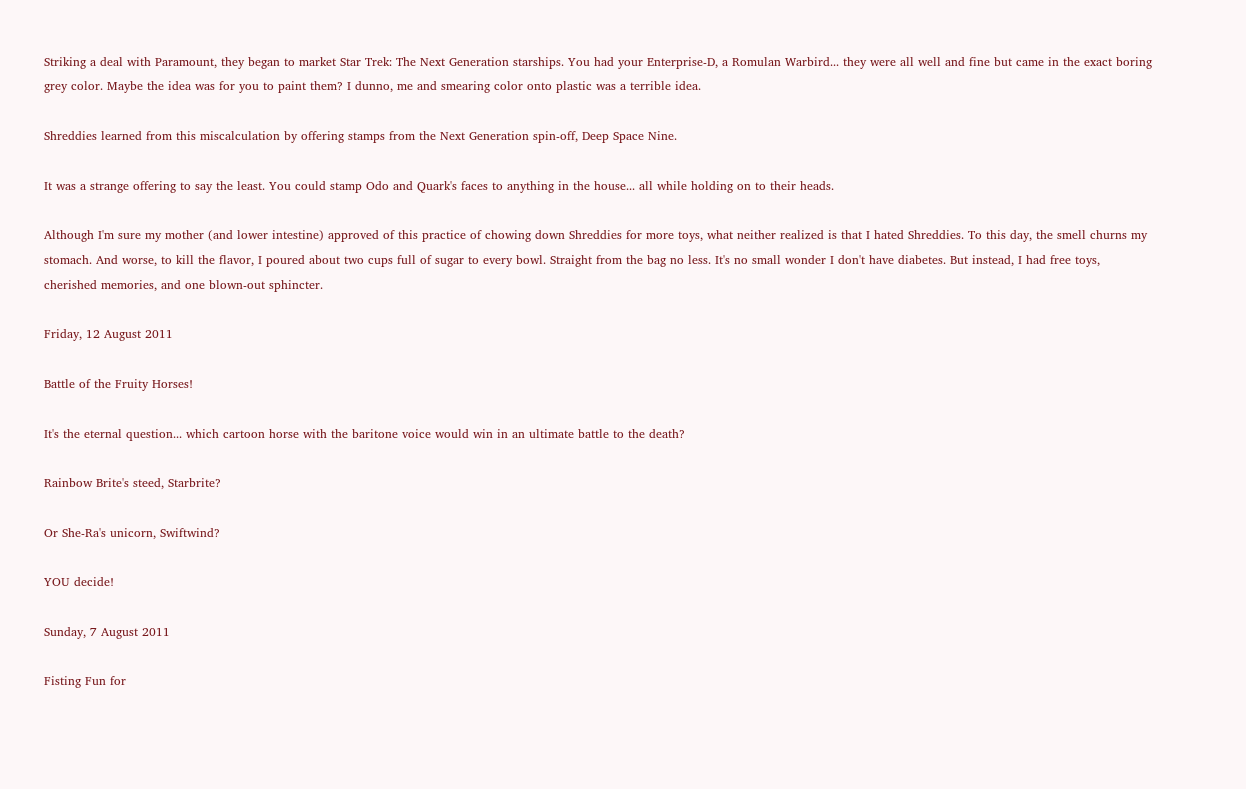Striking a deal with Paramount, they began to market Star Trek: The Next Generation starships. You had your Enterprise-D, a Romulan Warbird... they were all well and fine but came in the exact boring grey color. Maybe the idea was for you to paint them? I dunno, me and smearing color onto plastic was a terrible idea.

Shreddies learned from this miscalculation by offering stamps from the Next Generation spin-off, Deep Space Nine.

It was a strange offering to say the least. You could stamp Odo and Quark's faces to anything in the house... all while holding on to their heads.

Although I'm sure my mother (and lower intestine) approved of this practice of chowing down Shreddies for more toys, what neither realized is that I hated Shreddies. To this day, the smell churns my stomach. And worse, to kill the flavor, I poured about two cups full of sugar to every bowl. Straight from the bag no less. It's no small wonder I don't have diabetes. But instead, I had free toys, cherished memories, and one blown-out sphincter.

Friday, 12 August 2011

Battle of the Fruity Horses!

It's the eternal question... which cartoon horse with the baritone voice would win in an ultimate battle to the death?

Rainbow Brite's steed, Starbrite?

Or She-Ra's unicorn, Swiftwind?

YOU decide!

Sunday, 7 August 2011

Fisting Fun for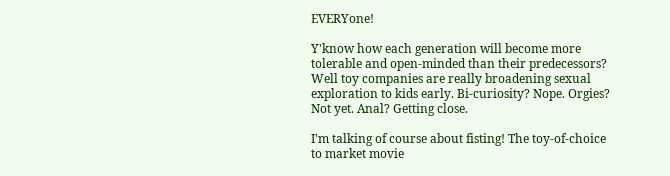EVERYone!

Y'know how each generation will become more tolerable and open-minded than their predecessors? Well toy companies are really broadening sexual exploration to kids early. Bi-curiosity? Nope. Orgies? Not yet. Anal? Getting close.

I'm talking of course about fisting! The toy-of-choice to market movie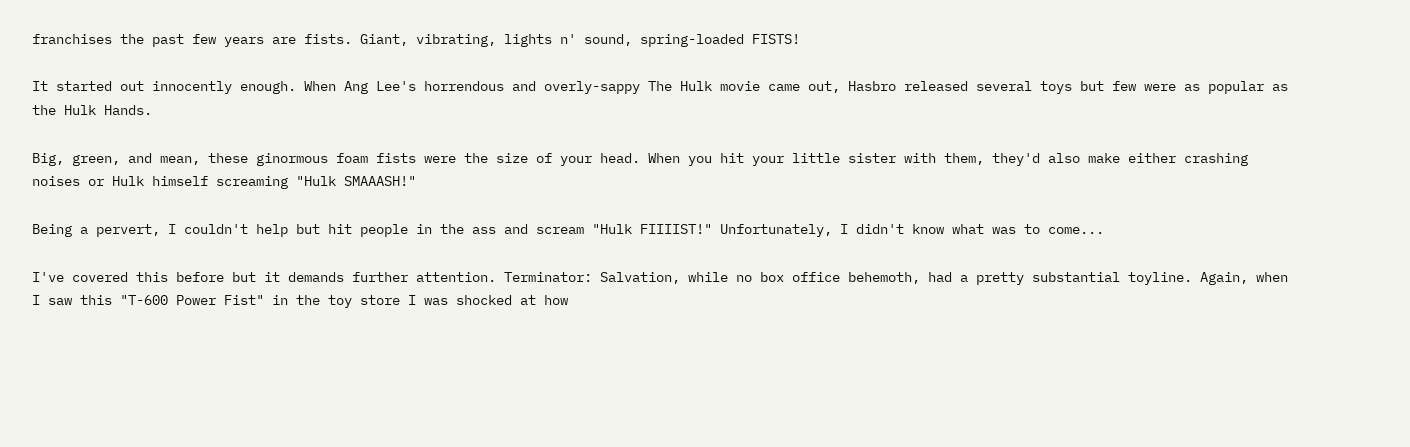franchises the past few years are fists. Giant, vibrating, lights n' sound, spring-loaded FISTS!

It started out innocently enough. When Ang Lee's horrendous and overly-sappy The Hulk movie came out, Hasbro released several toys but few were as popular as the Hulk Hands.

Big, green, and mean, these ginormous foam fists were the size of your head. When you hit your little sister with them, they'd also make either crashing noises or Hulk himself screaming "Hulk SMAAASH!"

Being a pervert, I couldn't help but hit people in the ass and scream "Hulk FIIIIST!" Unfortunately, I didn't know what was to come...

I've covered this before but it demands further attention. Terminator: Salvation, while no box office behemoth, had a pretty substantial toyline. Again, when I saw this "T-600 Power Fist" in the toy store I was shocked at how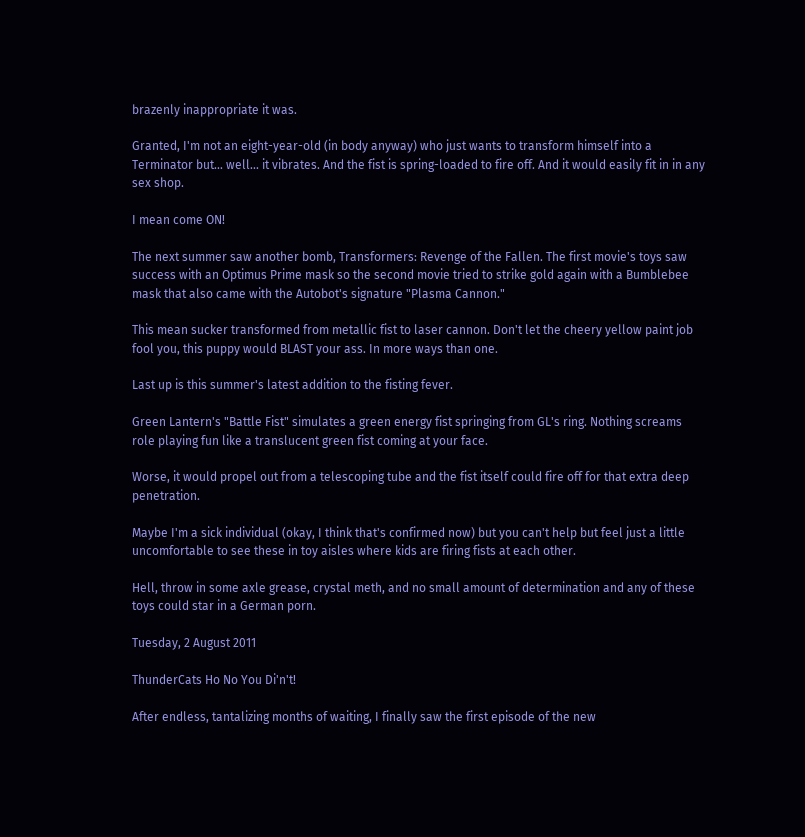brazenly inappropriate it was.

Granted, I'm not an eight-year-old (in body anyway) who just wants to transform himself into a Terminator but... well... it vibrates. And the fist is spring-loaded to fire off. And it would easily fit in in any sex shop.

I mean come ON!

The next summer saw another bomb, Transformers: Revenge of the Fallen. The first movie's toys saw success with an Optimus Prime mask so the second movie tried to strike gold again with a Bumblebee mask that also came with the Autobot's signature "Plasma Cannon."

This mean sucker transformed from metallic fist to laser cannon. Don't let the cheery yellow paint job fool you, this puppy would BLAST your ass. In more ways than one.

Last up is this summer's latest addition to the fisting fever.

Green Lantern's "Battle Fist" simulates a green energy fist springing from GL's ring. Nothing screams role playing fun like a translucent green fist coming at your face.

Worse, it would propel out from a telescoping tube and the fist itself could fire off for that extra deep penetration.

Maybe I'm a sick individual (okay, I think that's confirmed now) but you can't help but feel just a little uncomfortable to see these in toy aisles where kids are firing fists at each other.

Hell, throw in some axle grease, crystal meth, and no small amount of determination and any of these toys could star in a German porn.

Tuesday, 2 August 2011

ThunderCats Ho No You Di'n't!

After endless, tantalizing months of waiting, I finally saw the first episode of the new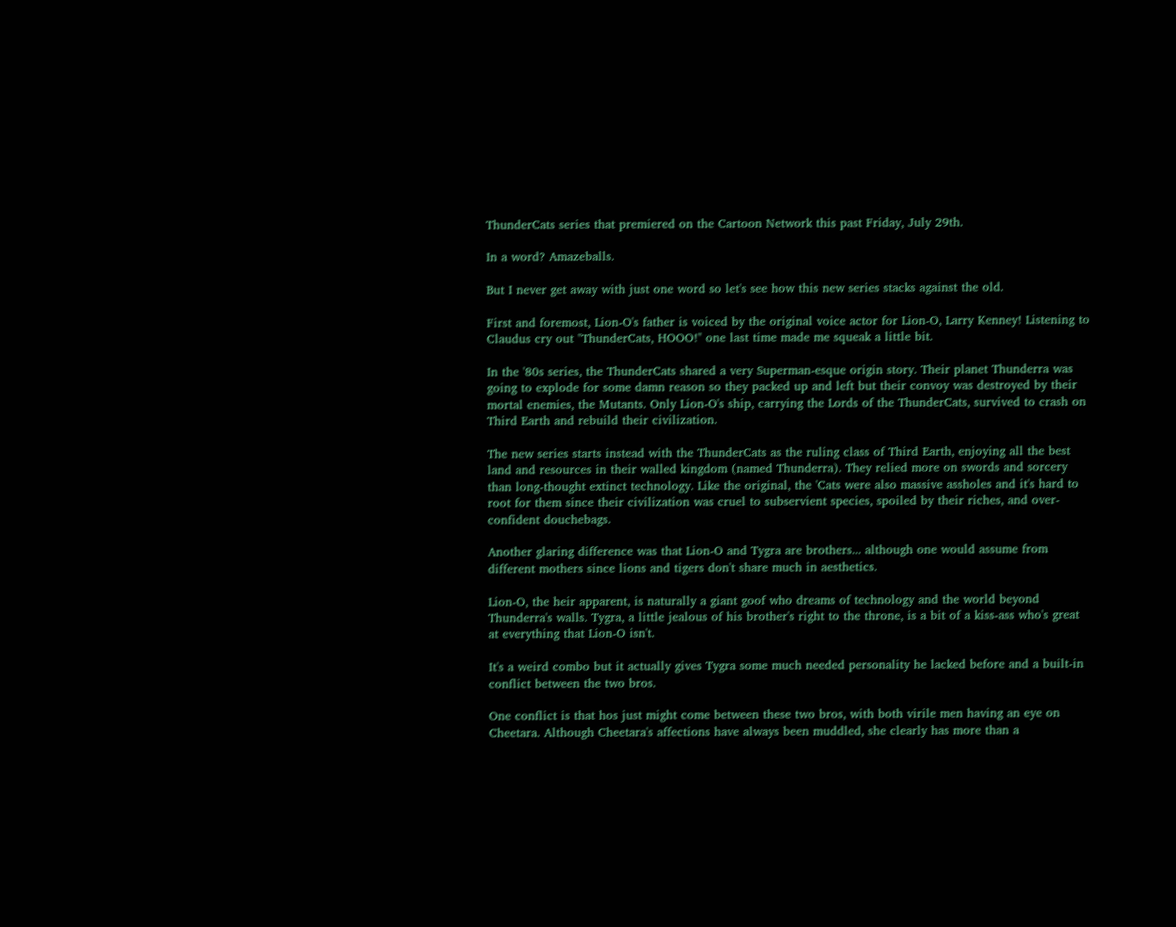ThunderCats series that premiered on the Cartoon Network this past Friday, July 29th.

In a word? Amazeballs.

But I never get away with just one word so let's see how this new series stacks against the old.

First and foremost, Lion-O's father is voiced by the original voice actor for Lion-O, Larry Kenney! Listening to Claudus cry out "ThunderCats, HOOO!" one last time made me squeak a little bit.

In the '80s series, the ThunderCats shared a very Superman-esque origin story. Their planet Thunderra was going to explode for some damn reason so they packed up and left but their convoy was destroyed by their mortal enemies, the Mutants. Only Lion-O's ship, carrying the Lords of the ThunderCats, survived to crash on Third Earth and rebuild their civilization.

The new series starts instead with the ThunderCats as the ruling class of Third Earth, enjoying all the best land and resources in their walled kingdom (named Thunderra). They relied more on swords and sorcery than long-thought extinct technology. Like the original, the 'Cats were also massive assholes and it's hard to root for them since their civilization was cruel to subservient species, spoiled by their riches, and over-confident douchebags.

Another glaring difference was that Lion-O and Tygra are brothers... although one would assume from different mothers since lions and tigers don't share much in aesthetics.

Lion-O, the heir apparent, is naturally a giant goof who dreams of technology and the world beyond Thunderra's walls. Tygra, a little jealous of his brother's right to the throne, is a bit of a kiss-ass who's great at everything that Lion-O isn't.

It's a weird combo but it actually gives Tygra some much needed personality he lacked before and a built-in conflict between the two bros.

One conflict is that hos just might come between these two bros, with both virile men having an eye on Cheetara. Although Cheetara's affections have always been muddled, she clearly has more than a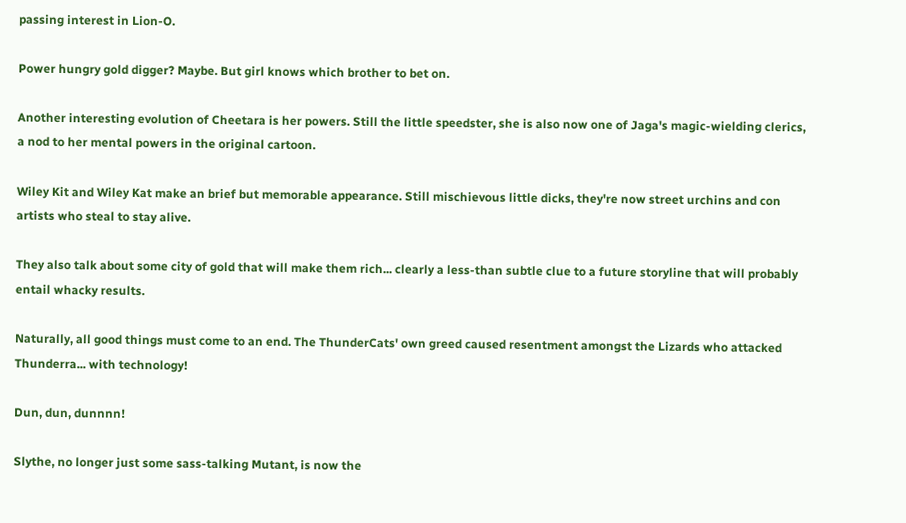passing interest in Lion-O.

Power hungry gold digger? Maybe. But girl knows which brother to bet on.

Another interesting evolution of Cheetara is her powers. Still the little speedster, she is also now one of Jaga's magic-wielding clerics, a nod to her mental powers in the original cartoon.

Wiley Kit and Wiley Kat make an brief but memorable appearance. Still mischievous little dicks, they're now street urchins and con artists who steal to stay alive.

They also talk about some city of gold that will make them rich... clearly a less-than subtle clue to a future storyline that will probably entail whacky results.

Naturally, all good things must come to an end. The ThunderCats' own greed caused resentment amongst the Lizards who attacked Thunderra... with technology!

Dun, dun, dunnnn!

Slythe, no longer just some sass-talking Mutant, is now the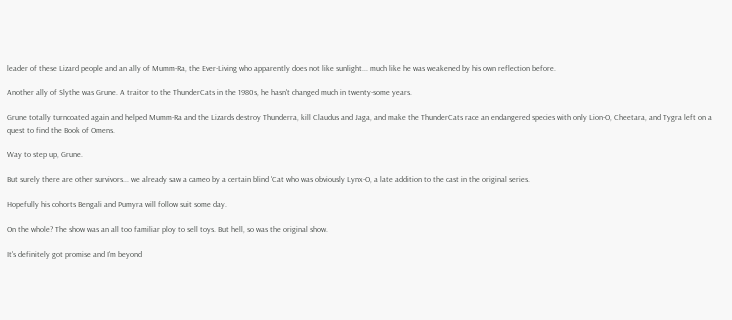leader of these Lizard people and an ally of Mumm-Ra, the Ever-Living who apparently does not like sunlight... much like he was weakened by his own reflection before.

Another ally of Slythe was Grune. A traitor to the ThunderCats in the 1980s, he hasn't changed much in twenty-some years.

Grune totally turncoated again and helped Mumm-Ra and the Lizards destroy Thunderra, kill Claudus and Jaga, and make the ThunderCats race an endangered species with only Lion-O, Cheetara, and Tygra left on a quest to find the Book of Omens.

Way to step up, Grune.

But surely there are other survivors... we already saw a cameo by a certain blind 'Cat who was obviously Lynx-O, a late addition to the cast in the original series.

Hopefully his cohorts Bengali and Pumyra will follow suit some day.

On the whole? The show was an all too familiar ploy to sell toys. But hell, so was the original show.

It's definitely got promise and I'm beyond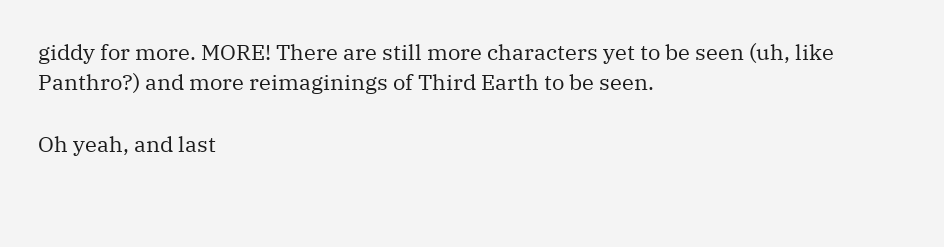giddy for more. MORE! There are still more characters yet to be seen (uh, like Panthro?) and more reimaginings of Third Earth to be seen.

Oh yeah, and last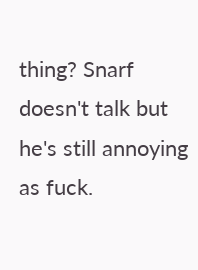thing? Snarf doesn't talk but he's still annoying as fuck.